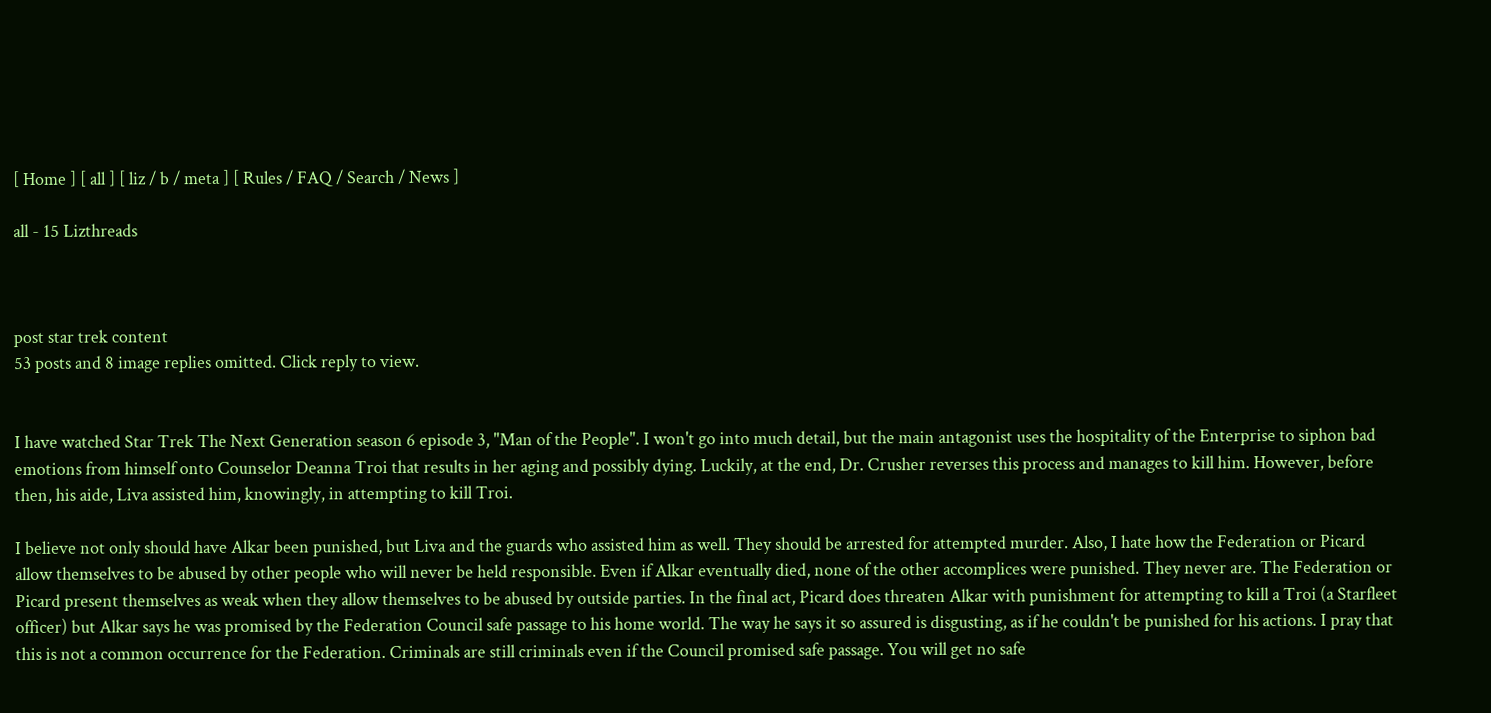[ Home ] [ all ] [ liz / b / meta ] [ Rules / FAQ / Search / News ]

all - 15 Lizthreads



post star trek content
53 posts and 8 image replies omitted. Click reply to view.


I have watched Star Trek The Next Generation season 6 episode 3, "Man of the People". I won't go into much detail, but the main antagonist uses the hospitality of the Enterprise to siphon bad emotions from himself onto Counselor Deanna Troi that results in her aging and possibly dying. Luckily, at the end, Dr. Crusher reverses this process and manages to kill him. However, before then, his aide, Liva assisted him, knowingly, in attempting to kill Troi.

I believe not only should have Alkar been punished, but Liva and the guards who assisted him as well. They should be arrested for attempted murder. Also, I hate how the Federation or Picard allow themselves to be abused by other people who will never be held responsible. Even if Alkar eventually died, none of the other accomplices were punished. They never are. The Federation or Picard present themselves as weak when they allow themselves to be abused by outside parties. In the final act, Picard does threaten Alkar with punishment for attempting to kill a Troi (a Starfleet officer) but Alkar says he was promised by the Federation Council safe passage to his home world. The way he says it so assured is disgusting, as if he couldn't be punished for his actions. I pray that this is not a common occurrence for the Federation. Criminals are still criminals even if the Council promised safe passage. You will get no safe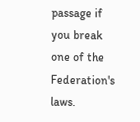passage if you break one of the Federation's laws.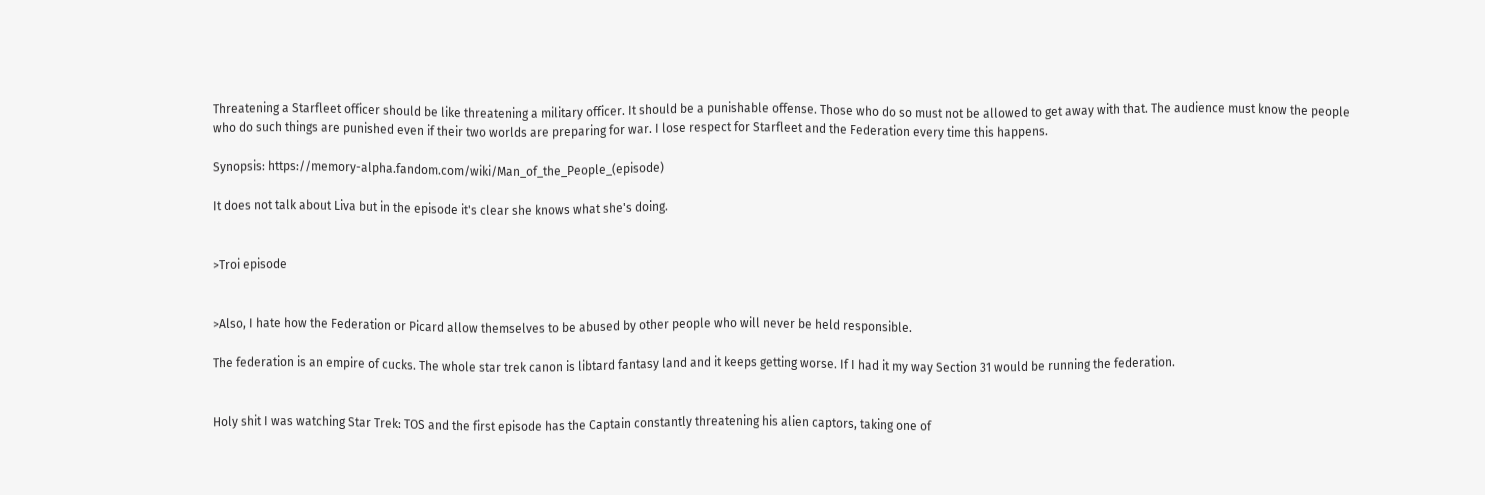Threatening a Starfleet officer should be like threatening a military officer. It should be a punishable offense. Those who do so must not be allowed to get away with that. The audience must know the people who do such things are punished even if their two worlds are preparing for war. I lose respect for Starfleet and the Federation every time this happens.

Synopsis: https://memory-alpha.fandom.com/wiki/Man_of_the_People_(episode)

It does not talk about Liva but in the episode it's clear she knows what she's doing.


>Troi episode


>Also, I hate how the Federation or Picard allow themselves to be abused by other people who will never be held responsible.

The federation is an empire of cucks. The whole star trek canon is libtard fantasy land and it keeps getting worse. If I had it my way Section 31 would be running the federation.


Holy shit I was watching Star Trek: TOS and the first episode has the Captain constantly threatening his alien captors, taking one of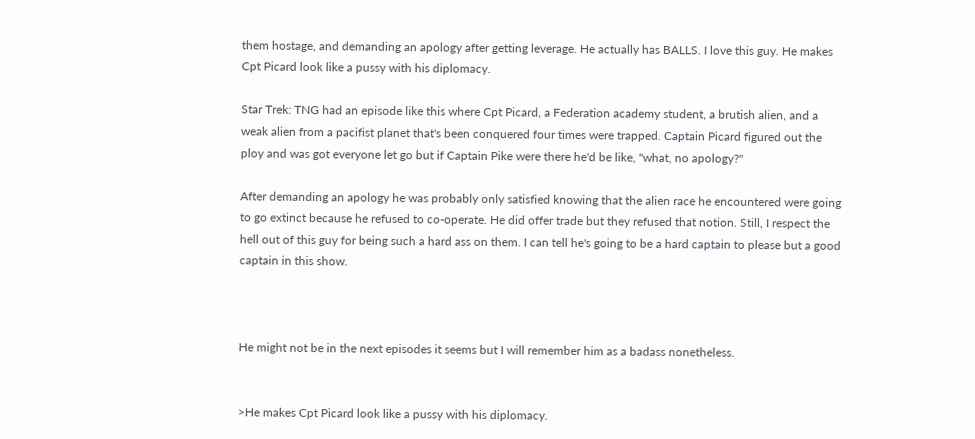them hostage, and demanding an apology after getting leverage. He actually has BALLS. I love this guy. He makes Cpt Picard look like a pussy with his diplomacy.

Star Trek: TNG had an episode like this where Cpt Picard, a Federation academy student, a brutish alien, and a weak alien from a pacifist planet that's been conquered four times were trapped. Captain Picard figured out the ploy and was got everyone let go but if Captain Pike were there he'd be like, "what, no apology?"

After demanding an apology he was probably only satisfied knowing that the alien race he encountered were going to go extinct because he refused to co-operate. He did offer trade but they refused that notion. Still, I respect the hell out of this guy for being such a hard ass on them. I can tell he's going to be a hard captain to please but a good captain in this show.



He might not be in the next episodes it seems but I will remember him as a badass nonetheless.


>He makes Cpt Picard look like a pussy with his diplomacy.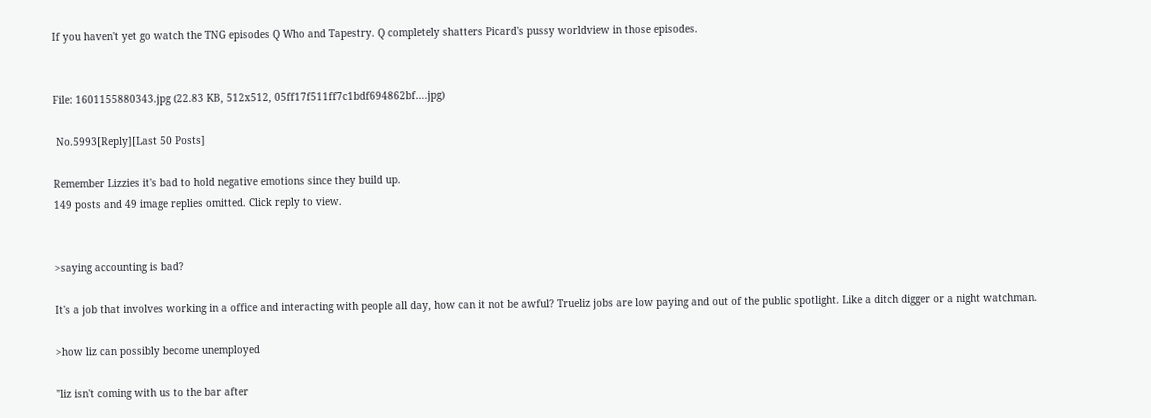If you haven't yet go watch the TNG episodes Q Who and Tapestry. Q completely shatters Picard's pussy worldview in those episodes.


File: 1601155880343.jpg (22.83 KB, 512x512, 05ff17f511ff7c1bdf694862bf….jpg)

 No.5993[Reply][Last 50 Posts]

Remember Lizzies it's bad to hold negative emotions since they build up.
149 posts and 49 image replies omitted. Click reply to view.


>saying accounting is bad?

It's a job that involves working in a office and interacting with people all day, how can it not be awful? Trueliz jobs are low paying and out of the public spotlight. Like a ditch digger or a night watchman.

>how liz can possibly become unemployed

"liz isn't coming with us to the bar after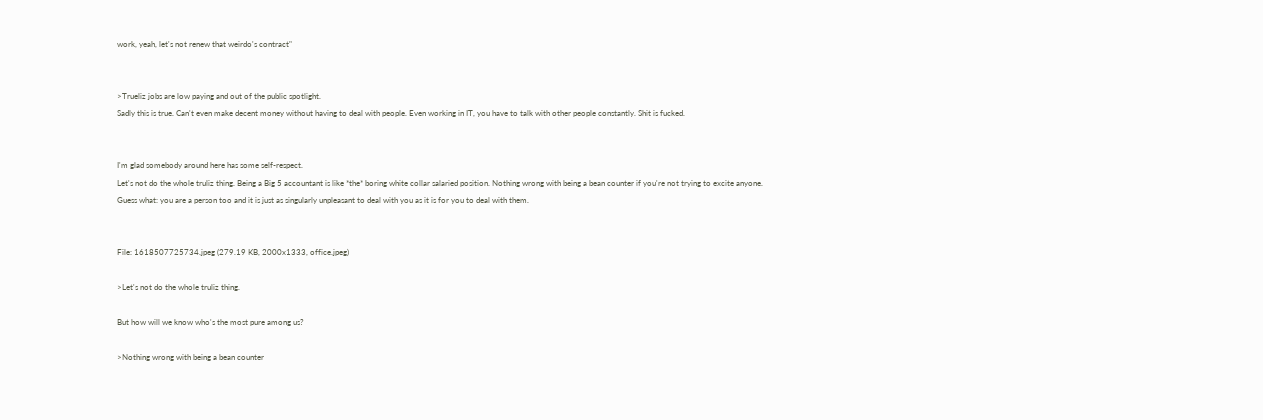work, yeah, let's not renew that weirdo's contract"


>Trueliz jobs are low paying and out of the public spotlight.
Sadly this is true. Can't even make decent money without having to deal with people. Even working in IT, you have to talk with other people constantly. Shit is fucked.


I'm glad somebody around here has some self-respect.
Let's not do the whole truliz thing. Being a Big 5 accountant is like *the* boring white collar salaried position. Nothing wrong with being a bean counter if you're not trying to excite anyone.
Guess what: you are a person too and it is just as singularly unpleasant to deal with you as it is for you to deal with them.


File: 1618507725734.jpeg (279.19 KB, 2000x1333, office.jpeg)

>Let's not do the whole truliz thing.

But how will we know who's the most pure among us?

>Nothing wrong with being a bean counter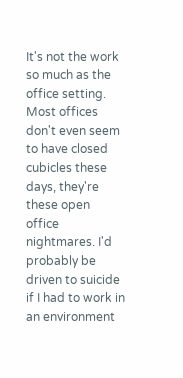It's not the work so much as the office setting. Most offices don't even seem to have closed cubicles these days, they're these open office nightmares. I'd probably be driven to suicide if I had to work in an environment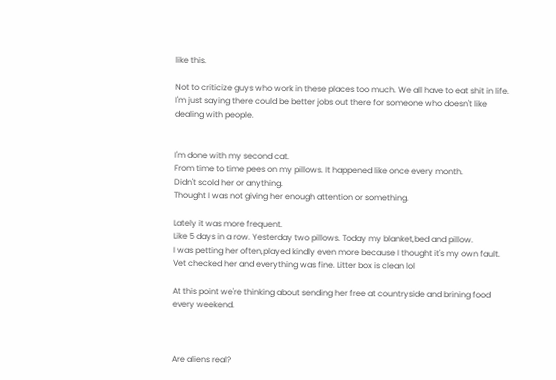like this.

Not to criticize guys who work in these places too much. We all have to eat shit in life. I'm just saying there could be better jobs out there for someone who doesn't like dealing with people.


I'm done with my second cat.
From time to time pees on my pillows. It happened like once every month.
Didn't scold her or anything.
Thought I was not giving her enough attention or something.

Lately it was more frequent.
Like 5 days in a row. Yesterday two pillows. Today my blanket,bed and pillow.
I was petting her often,played kindly even more because I thought it's my own fault. Vet checked her and everything was fine. Litter box is clean lol

At this point we're thinking about sending her free at countryside and brining food every weekend.



Are aliens real?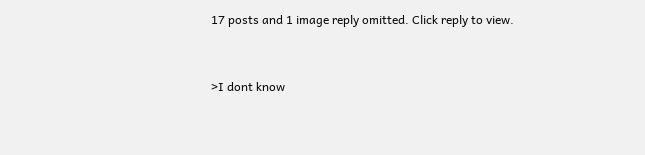17 posts and 1 image reply omitted. Click reply to view.


>I dont know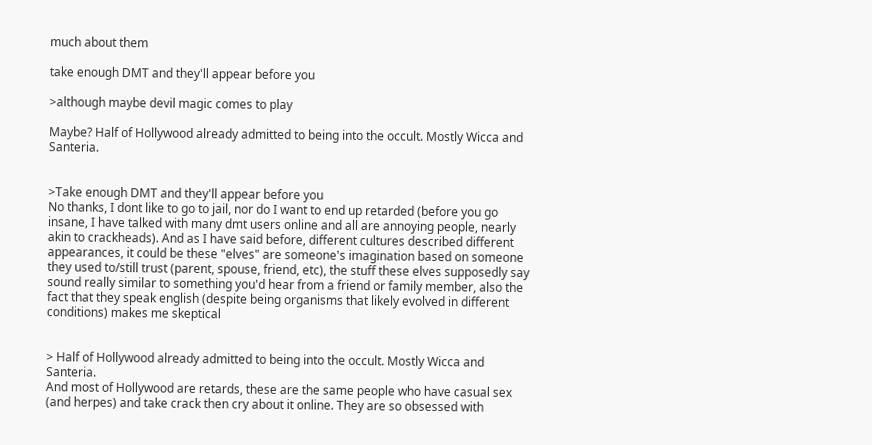much about them

take enough DMT and they'll appear before you

>although maybe devil magic comes to play

Maybe? Half of Hollywood already admitted to being into the occult. Mostly Wicca and Santeria.


>Take enough DMT and they'll appear before you
No thanks, I dont like to go to jail, nor do I want to end up retarded (before you go insane, I have talked with many dmt users online and all are annoying people, nearly akin to crackheads). And as I have said before, different cultures described different appearances, it could be these "elves" are someone's imagination based on someone they used to/still trust (parent, spouse, friend, etc), the stuff these elves supposedly say sound really similar to something you'd hear from a friend or family member, also the fact that they speak english (despite being organisms that likely evolved in different conditions) makes me skeptical


> Half of Hollywood already admitted to being into the occult. Mostly Wicca and Santeria.
And most of Hollywood are retards, these are the same people who have casual sex (and herpes) and take crack then cry about it online. They are so obsessed with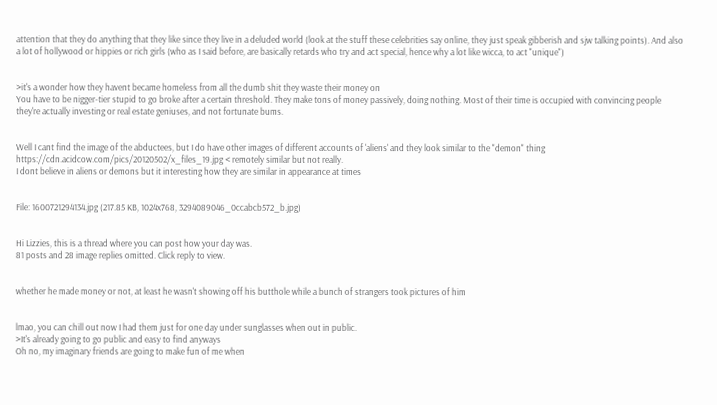attention that they do anything that they like since they live in a deluded world (look at the stuff these celebrities say online, they just speak gibberish and sjw talking points). And also a lot of hollywood or hippies or rich girls (who as I said before, are basically retards who try and act special, hence why a lot like wicca, to act "unique")


>it's a wonder how they havent became homeless from all the dumb shit they waste their money on
You have to be nigger-tier stupid to go broke after a certain threshold. They make tons of money passively, doing nothing. Most of their time is occupied with convincing people they're actually investing or real estate geniuses, and not fortunate bums.


Well I cant find the image of the abductees, but I do have other images of different accounts of 'aliens' and they look similar to the "demon" thing
https://cdn.acidcow.com/pics/20120502/x_files_19.jpg < remotely similar but not really.
I dont believe in aliens or demons but it interesting how they are similar in appearance at times


File: 1600721294134.jpg (217.85 KB, 1024x768, 3294089046_0ccabcb572_b.jpg)


Hi Lizzies, this is a thread where you can post how your day was.
81 posts and 28 image replies omitted. Click reply to view.


whether he made money or not, at least he wasn't showing off his butthole while a bunch of strangers took pictures of him


lmao, you can chill out now I had them just for one day under sunglasses when out in public.
>It's already going to go public and easy to find anyways
Oh no, my imaginary friends are going to make fun of me when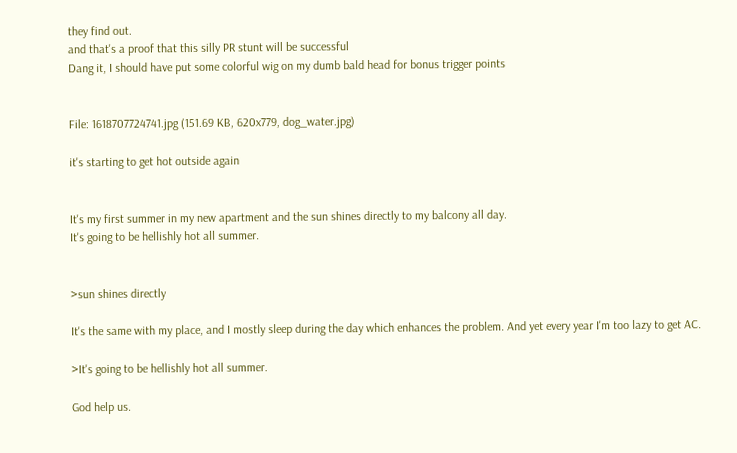they find out.
and that's a proof that this silly PR stunt will be successful
Dang it, I should have put some colorful wig on my dumb bald head for bonus trigger points


File: 1618707724741.jpg (151.69 KB, 620x779, dog_water.jpg)

it's starting to get hot outside again


It's my first summer in my new apartment and the sun shines directly to my balcony all day.
It's going to be hellishly hot all summer.


>sun shines directly

It's the same with my place, and I mostly sleep during the day which enhances the problem. And yet every year I'm too lazy to get AC.

>It's going to be hellishly hot all summer.

God help us.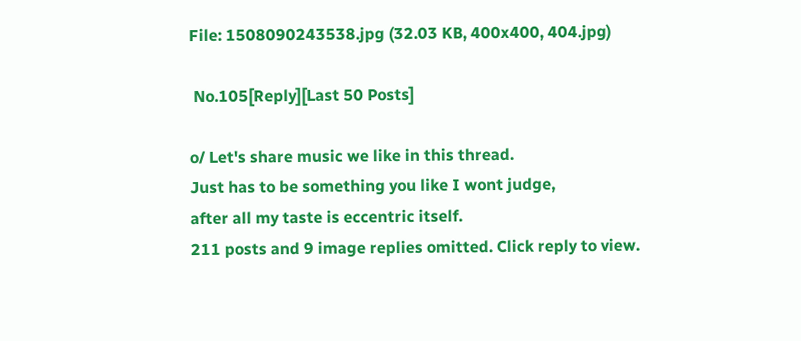File: 1508090243538.jpg (32.03 KB, 400x400, 404.jpg)

 No.105[Reply][Last 50 Posts]

o/ Let's share music we like in this thread.
Just has to be something you like I wont judge,
after all my taste is eccentric itself.
211 posts and 9 image replies omitted. Click reply to view.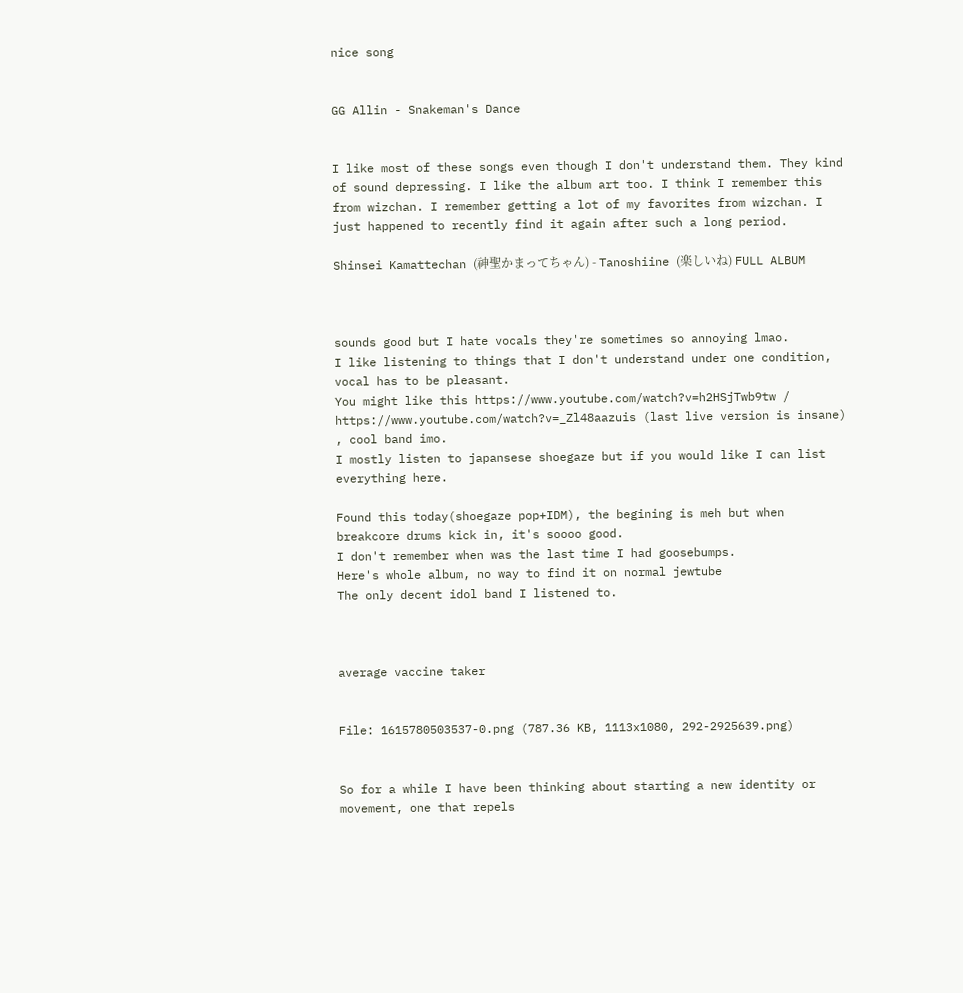nice song


GG Allin - Snakeman's Dance


I like most of these songs even though I don't understand them. They kind of sound depressing. I like the album art too. I think I remember this from wizchan. I remember getting a lot of my favorites from wizchan. I just happened to recently find it again after such a long period.

Shinsei Kamattechan (神聖かまってちゃん) - Tanoshiine (楽しいね) FULL ALBUM



sounds good but I hate vocals they're sometimes so annoying lmao.
I like listening to things that I don't understand under one condition, vocal has to be pleasant.
You might like this https://www.youtube.com/watch?v=h2HSjTwb9tw / https://www.youtube.com/watch?v=_Zl48aazuis (last live version is insane) , cool band imo.
I mostly listen to japansese shoegaze but if you would like I can list everything here.

Found this today(shoegaze pop+IDM), the begining is meh but when breakcore drums kick in, it's soooo good.
I don't remember when was the last time I had goosebumps.
Here's whole album, no way to find it on normal jewtube
The only decent idol band I listened to.



average vaccine taker


File: 1615780503537-0.png (787.36 KB, 1113x1080, 292-2925639.png)


So for a while I have been thinking about starting a new identity or movement, one that repels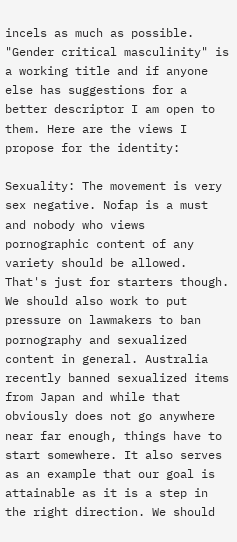incels as much as possible. "Gender critical masculinity" is a working title and if anyone else has suggestions for a better descriptor I am open to them. Here are the views I propose for the identity:

Sexuality: The movement is very sex negative. Nofap is a must and nobody who views pornographic content of any variety should be allowed. That's just for starters though. We should also work to put pressure on lawmakers to ban pornography and sexualized content in general. Australia recently banned sexualized items from Japan and while that obviously does not go anywhere near far enough, things have to start somewhere. It also serves as an example that our goal is attainable as it is a step in the right direction. We should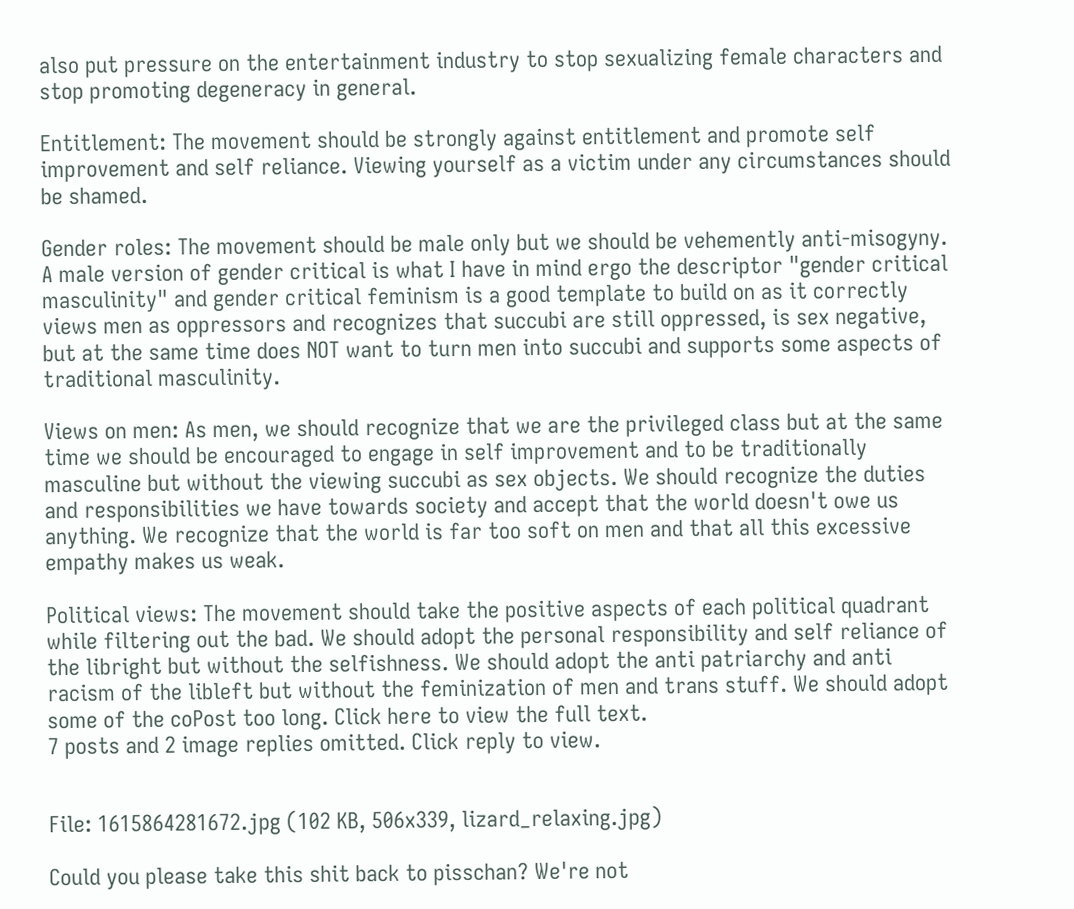also put pressure on the entertainment industry to stop sexualizing female characters and stop promoting degeneracy in general.

Entitlement: The movement should be strongly against entitlement and promote self improvement and self reliance. Viewing yourself as a victim under any circumstances should be shamed.

Gender roles: The movement should be male only but we should be vehemently anti-misogyny. A male version of gender critical is what I have in mind ergo the descriptor "gender critical masculinity" and gender critical feminism is a good template to build on as it correctly views men as oppressors and recognizes that succubi are still oppressed, is sex negative, but at the same time does NOT want to turn men into succubi and supports some aspects of traditional masculinity.

Views on men: As men, we should recognize that we are the privileged class but at the same time we should be encouraged to engage in self improvement and to be traditionally masculine but without the viewing succubi as sex objects. We should recognize the duties and responsibilities we have towards society and accept that the world doesn't owe us anything. We recognize that the world is far too soft on men and that all this excessive empathy makes us weak.

Political views: The movement should take the positive aspects of each political quadrant while filtering out the bad. We should adopt the personal responsibility and self reliance of the libright but without the selfishness. We should adopt the anti patriarchy and anti racism of the libleft but without the feminization of men and trans stuff. We should adopt some of the coPost too long. Click here to view the full text.
7 posts and 2 image replies omitted. Click reply to view.


File: 1615864281672.jpg (102 KB, 506x339, lizard_relaxing.jpg)

Could you please take this shit back to pisschan? We're not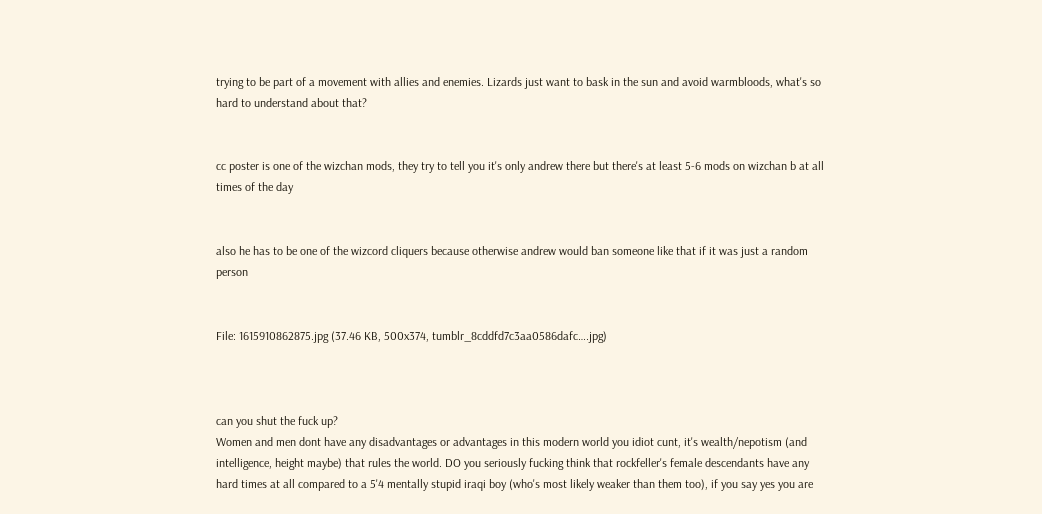trying to be part of a movement with allies and enemies. Lizards just want to bask in the sun and avoid warmbloods, what's so hard to understand about that?


cc poster is one of the wizchan mods, they try to tell you it's only andrew there but there's at least 5-6 mods on wizchan b at all times of the day


also he has to be one of the wizcord cliquers because otherwise andrew would ban someone like that if it was just a random person


File: 1615910862875.jpg (37.46 KB, 500x374, tumblr_8cddfd7c3aa0586dafc….jpg)



can you shut the fuck up?
Women and men dont have any disadvantages or advantages in this modern world you idiot cunt, it's wealth/nepotism (and intelligence, height maybe) that rules the world. DO you seriously fucking think that rockfeller's female descendants have any hard times at all compared to a 5'4 mentally stupid iraqi boy (who's most likely weaker than them too), if you say yes you are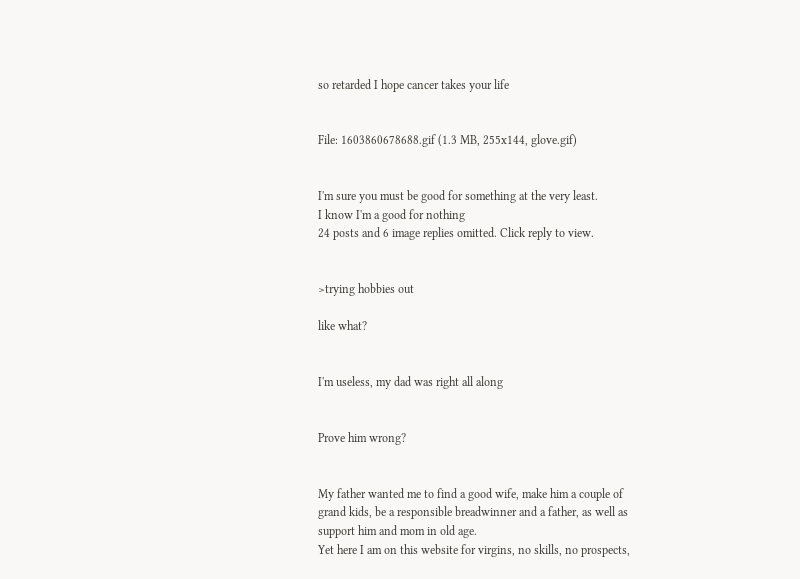so retarded I hope cancer takes your life


File: 1603860678688.gif (1.3 MB, 255x144, glove.gif)


I'm sure you must be good for something at the very least.
I know I'm a good for nothing
24 posts and 6 image replies omitted. Click reply to view.


>trying hobbies out

like what?


I'm useless, my dad was right all along


Prove him wrong?


My father wanted me to find a good wife, make him a couple of grand kids, be a responsible breadwinner and a father, as well as support him and mom in old age.
Yet here I am on this website for virgins, no skills, no prospects,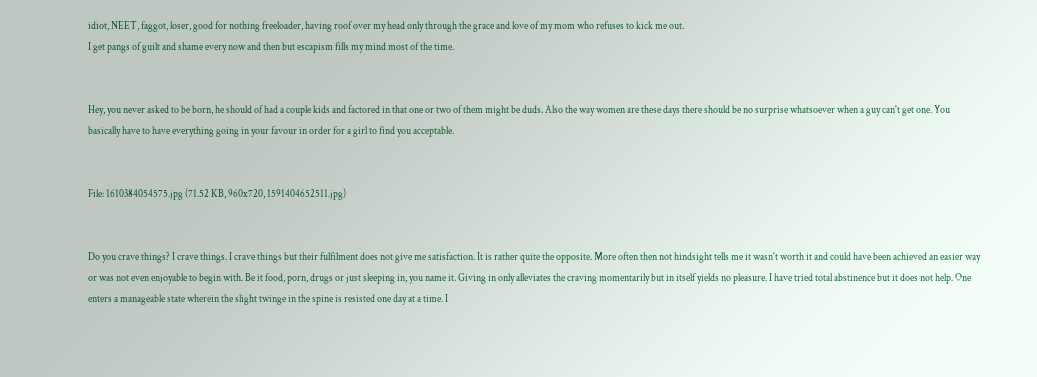idiot, NEET, faggot, loser, good for nothing freeloader, having roof over my head only through the grace and love of my mom who refuses to kick me out.
I get pangs of guilt and shame every now and then but escapism fills my mind most of the time.


Hey, you never asked to be born, he should of had a couple kids and factored in that one or two of them might be duds. Also the way women are these days there should be no surprise whatsoever when a guy can't get one. You basically have to have everything going in your favour in order for a girl to find you acceptable.


File: 1610384054575.jpg (71.52 KB, 960x720, 1591404652511.jpg)


Do you crave things? I crave things. I crave things but their fulfilment does not give me satisfaction. It is rather quite the opposite. More often then not hindsight tells me it wasn't worth it and could have been achieved an easier way or was not even enjoyable to begin with. Be it food, porn, drugs or just sleeping in, you name it. Giving in only alleviates the craving momentarily but in itself yields no pleasure. I have tried total abstinence but it does not help. One enters a manageable state wherein the slight twinge in the spine is resisted one day at a time. I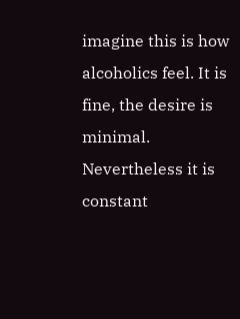imagine this is how alcoholics feel. It is fine, the desire is minimal. Nevertheless it is constant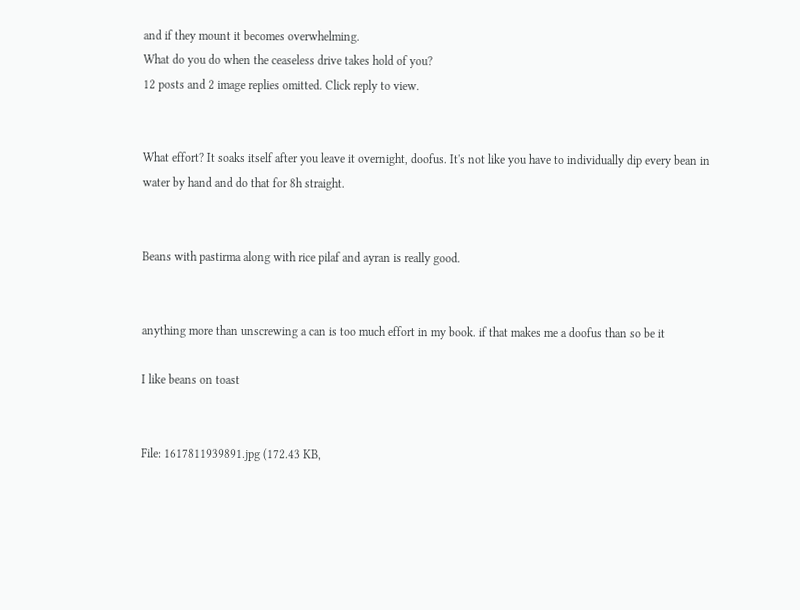and if they mount it becomes overwhelming.
What do you do when the ceaseless drive takes hold of you?
12 posts and 2 image replies omitted. Click reply to view.


What effort? It soaks itself after you leave it overnight, doofus. It's not like you have to individually dip every bean in water by hand and do that for 8h straight.


Beans with pastirma along with rice pilaf and ayran is really good.


anything more than unscrewing a can is too much effort in my book. if that makes me a doofus than so be it

I like beans on toast


File: 1617811939891.jpg (172.43 KB,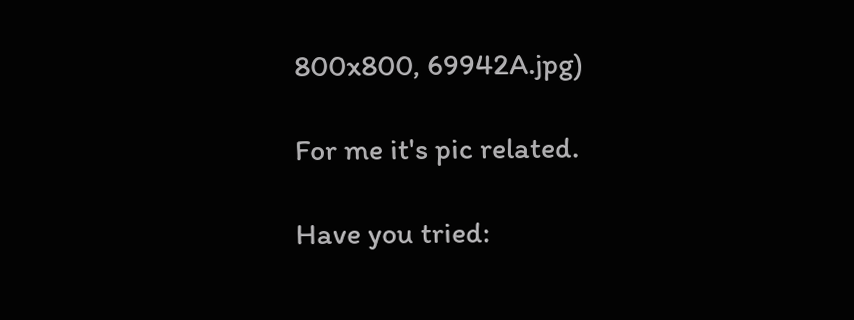800x800, 69942A.jpg)

For me it's pic related.

Have you tried: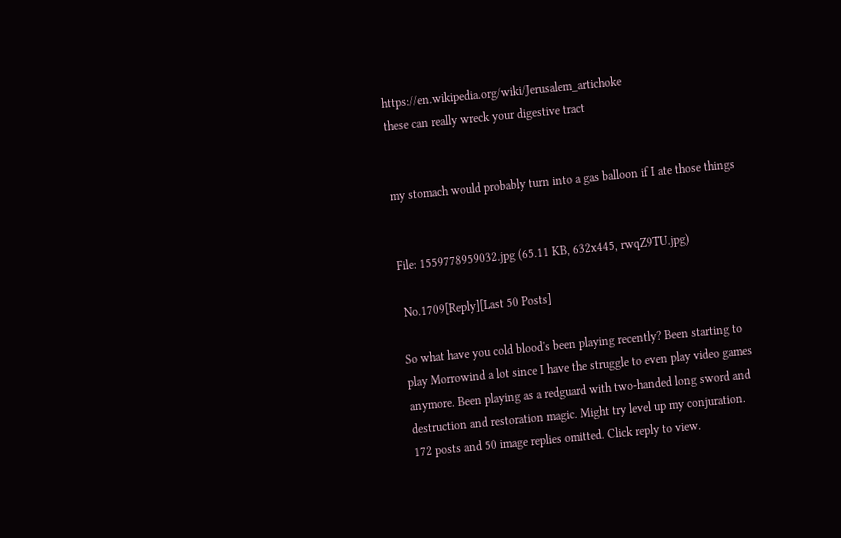https://en.wikipedia.org/wiki/Jerusalem_artichoke
these can really wreck your digestive tract


my stomach would probably turn into a gas balloon if I ate those things


File: 1559778959032.jpg (65.11 KB, 632x445, rwqZ9TU.jpg)

 No.1709[Reply][Last 50 Posts]

So what have you cold blood's been playing recently? Been starting to play Morrowind a lot since I have the struggle to even play video games anymore. Been playing as a redguard with two-handed long sword and destruction and restoration magic. Might try level up my conjuration.
172 posts and 50 image replies omitted. Click reply to view.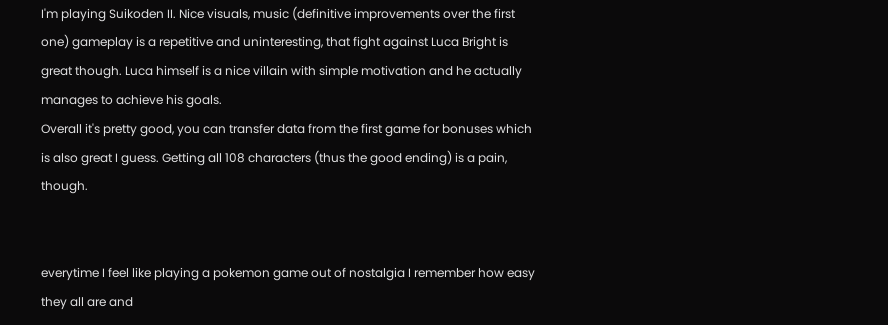I'm playing Suikoden II. Nice visuals, music (definitive improvements over the first one) gameplay is a repetitive and uninteresting, that fight against Luca Bright is great though. Luca himself is a nice villain with simple motivation and he actually manages to achieve his goals.
Overall it's pretty good, you can transfer data from the first game for bonuses which is also great I guess. Getting all 108 characters (thus the good ending) is a pain, though.


everytime I feel like playing a pokemon game out of nostalgia I remember how easy they all are and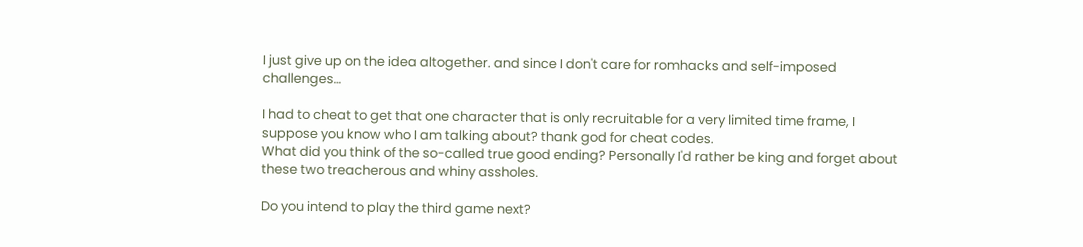I just give up on the idea altogether. and since I don't care for romhacks and self-imposed challenges…

I had to cheat to get that one character that is only recruitable for a very limited time frame, I suppose you know who I am talking about? thank god for cheat codes.
What did you think of the so-called true good ending? Personally I'd rather be king and forget about these two treacherous and whiny assholes.

Do you intend to play the third game next?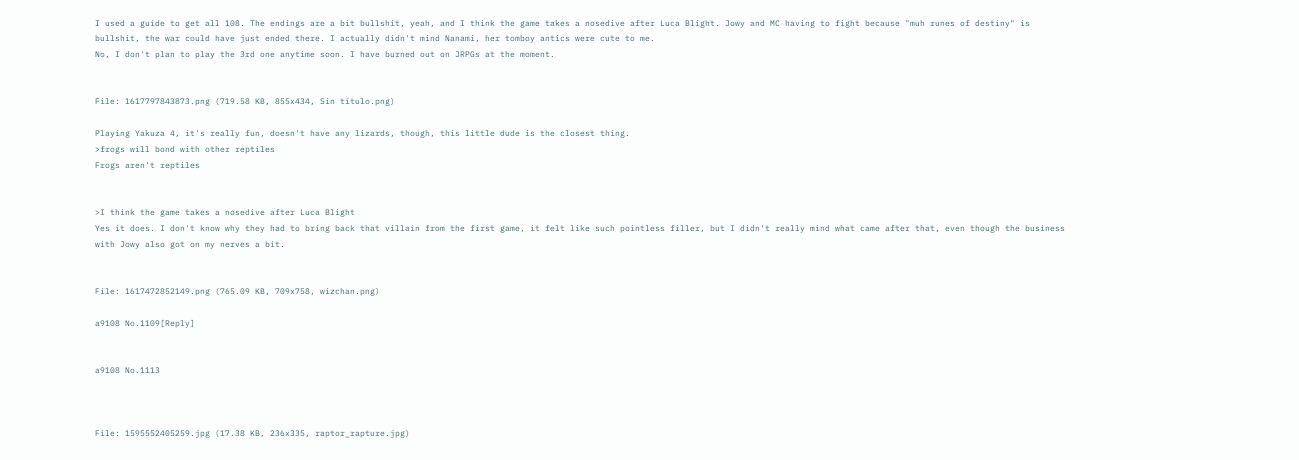I used a guide to get all 108. The endings are a bit bullshit, yeah, and I think the game takes a nosedive after Luca Blight. Jowy and MC having to fight because "muh runes of destiny" is bullshit, the war could have just ended there. I actually didn't mind Nanami, her tomboy antics were cute to me.
No, I don't plan to play the 3rd one anytime soon. I have burned out on JRPGs at the moment.


File: 1617797843873.png (719.58 KB, 855x434, Sin título.png)

Playing Yakuza 4, it's really fun, doesn't have any lizards, though, this little dude is the closest thing.
>frogs will bond with other reptiles
Frogs aren't reptiles


>I think the game takes a nosedive after Luca Blight
Yes it does. I don't know why they had to bring back that villain from the first game, it felt like such pointless filler, but I didn't really mind what came after that, even though the business with Jowy also got on my nerves a bit.


File: 1617472852149.png (765.09 KB, 709x758, wizchan.png)

a9108 No.1109[Reply]


a9108 No.1113



File: 1595552405259.jpg (17.38 KB, 236x335, raptor_rapture.jpg)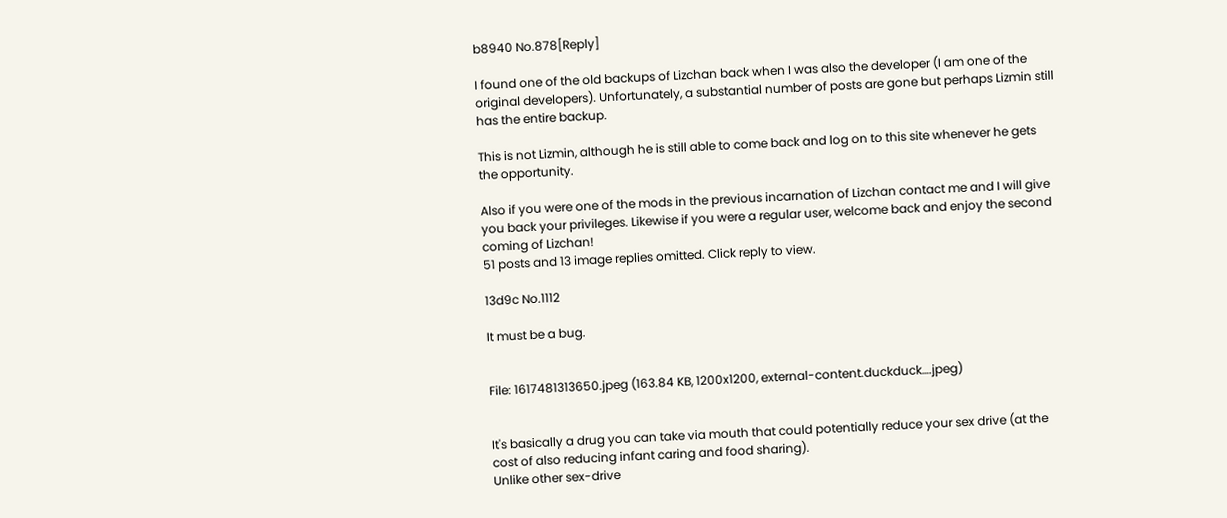b8940 No.878[Reply]

I found one of the old backups of Lizchan back when I was also the developer (I am one of the original developers). Unfortunately, a substantial number of posts are gone but perhaps Lizmin still has the entire backup.

This is not Lizmin, although he is still able to come back and log on to this site whenever he gets the opportunity.

Also if you were one of the mods in the previous incarnation of Lizchan contact me and I will give you back your privileges. Likewise if you were a regular user, welcome back and enjoy the second coming of Lizchan!
51 posts and 13 image replies omitted. Click reply to view.

13d9c No.1112

It must be a bug.


File: 1617481313650.jpeg (163.84 KB, 1200x1200, external-content.duckduck….jpeg)


It's basically a drug you can take via mouth that could potentially reduce your sex drive (at the cost of also reducing infant caring and food sharing).
Unlike other sex-drive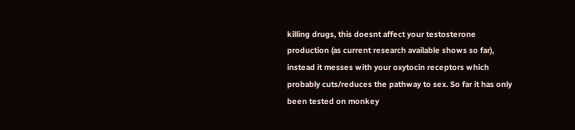killing drugs, this doesnt affect your testosterone production (as current research available shows so far), instead it messes with your oxytocin receptors which probably cuts/reduces the pathway to sex. So far it has only been tested on monkey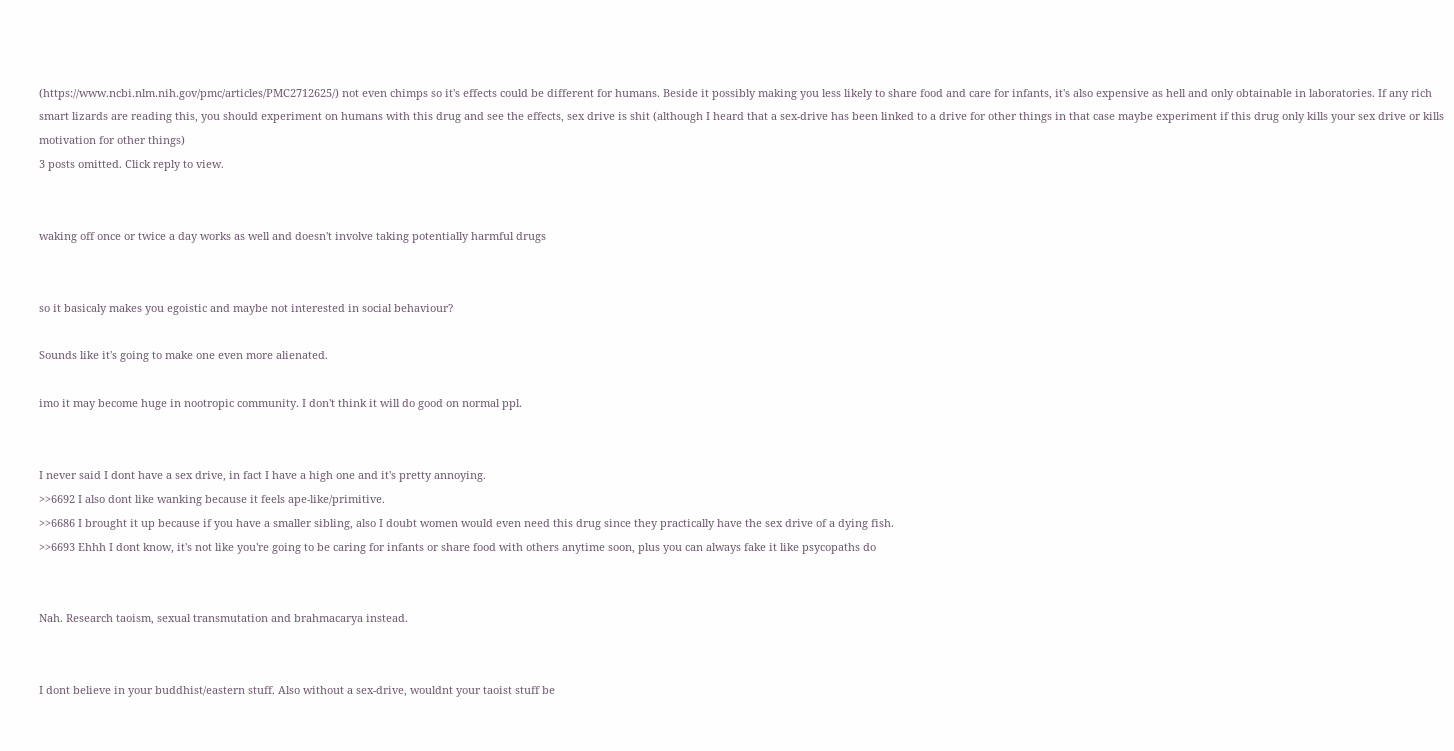(https://www.ncbi.nlm.nih.gov/pmc/articles/PMC2712625/) not even chimps so it's effects could be different for humans. Beside it possibly making you less likely to share food and care for infants, it's also expensive as hell and only obtainable in laboratories. If any rich smart lizards are reading this, you should experiment on humans with this drug and see the effects, sex drive is shit (although I heard that a sex-drive has been linked to a drive for other things in that case maybe experiment if this drug only kills your sex drive or kills motivation for other things)
3 posts omitted. Click reply to view.


waking off once or twice a day works as well and doesn't involve taking potentially harmful drugs


so it basicaly makes you egoistic and maybe not interested in social behaviour?

Sounds like it's going to make one even more alienated.

imo it may become huge in nootropic community. I don't think it will do good on normal ppl.


I never said I dont have a sex drive, in fact I have a high one and it's pretty annoying.
>>6692 I also dont like wanking because it feels ape-like/primitive.
>>6686 I brought it up because if you have a smaller sibling, also I doubt women would even need this drug since they practically have the sex drive of a dying fish.
>>6693 Ehhh I dont know, it's not like you're going to be caring for infants or share food with others anytime soon, plus you can always fake it like psycopaths do


Nah. Research taoism, sexual transmutation and brahmacarya instead.


I dont believe in your buddhist/eastern stuff. Also without a sex-drive, wouldnt your taoist stuff be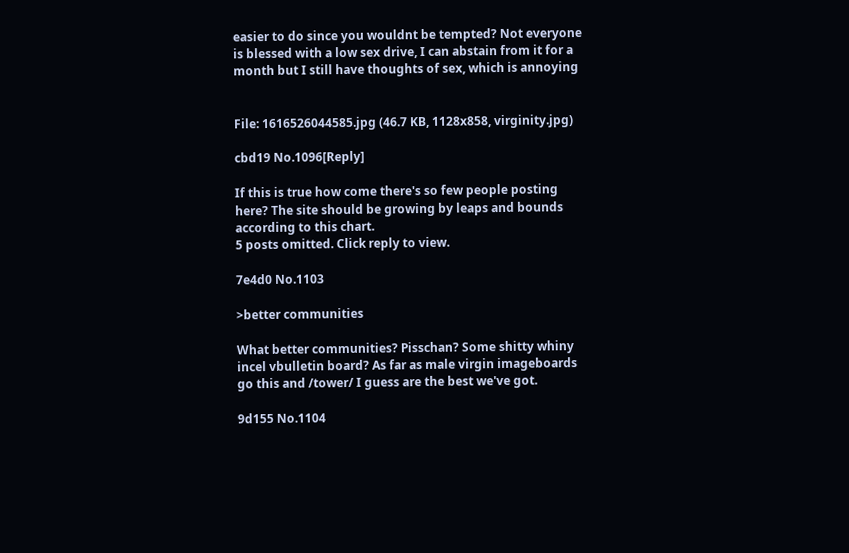easier to do since you wouldnt be tempted? Not everyone is blessed with a low sex drive, I can abstain from it for a month but I still have thoughts of sex, which is annoying


File: 1616526044585.jpg (46.7 KB, 1128x858, virginity.jpg)

cbd19 No.1096[Reply]

If this is true how come there's so few people posting here? The site should be growing by leaps and bounds according to this chart.
5 posts omitted. Click reply to view.

7e4d0 No.1103

>better communities

What better communities? Pisschan? Some shitty whiny incel vbulletin board? As far as male virgin imageboards go this and /tower/ I guess are the best we've got.

9d155 No.1104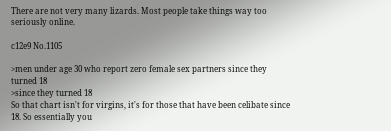There are not very many lizards. Most people take things way too seriously online.

c12e9 No.1105

>men under age 30 who report zero female sex partners since they turned 18
>since they turned 18
So that chart isn't for virgins, it's for those that have been celibate since 18. So essentially you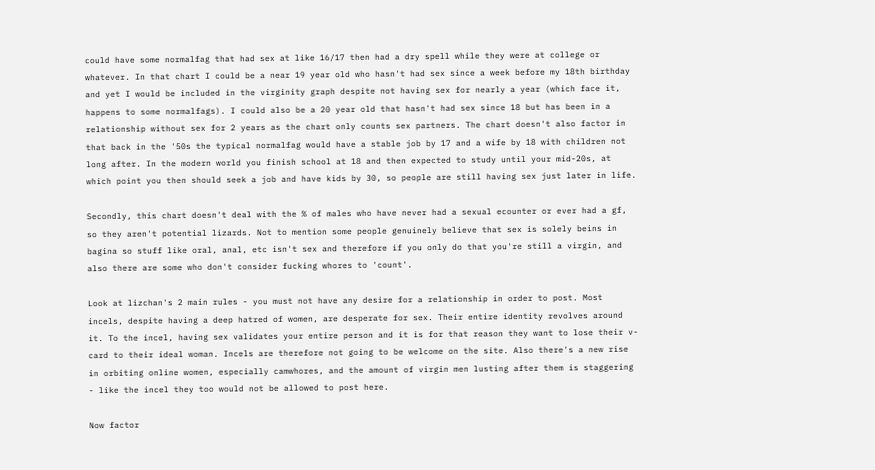could have some normalfag that had sex at like 16/17 then had a dry spell while they were at college or whatever. In that chart I could be a near 19 year old who hasn't had sex since a week before my 18th birthday and yet I would be included in the virginity graph despite not having sex for nearly a year (which face it, happens to some normalfags). I could also be a 20 year old that hasn't had sex since 18 but has been in a relationship without sex for 2 years as the chart only counts sex partners. The chart doesn't also factor in that back in the '50s the typical normalfag would have a stable job by 17 and a wife by 18 with children not long after. In the modern world you finish school at 18 and then expected to study until your mid-20s, at which point you then should seek a job and have kids by 30, so people are still having sex just later in life.

Secondly, this chart doesn't deal with the % of males who have never had a sexual ecounter or ever had a gf, so they aren't potential lizards. Not to mention some people genuinely believe that sex is solely beins in bagina so stuff like oral, anal, etc isn't sex and therefore if you only do that you're still a virgin, and also there are some who don't consider fucking whores to 'count'.

Look at lizchan's 2 main rules - you must not have any desire for a relationship in order to post. Most incels, despite having a deep hatred of women, are desperate for sex. Their entire identity revolves around it. To the incel, having sex validates your entire person and it is for that reason they want to lose their v-card to their ideal woman. Incels are therefore not going to be welcome on the site. Also there's a new rise in orbiting online women, especially camwhores, and the amount of virgin men lusting after them is staggering - like the incel they too would not be allowed to post here.

Now factor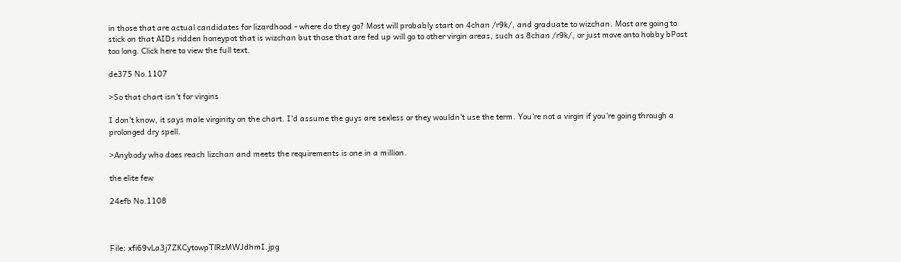in those that are actual candidates for lizardhood - where do they go? Most will probably start on 4chan /r9k/, and graduate to wizchan. Most are going to stick on that AIDs ridden honeypot that is wizchan but those that are fed up will go to other virgin areas, such as 8chan /r9k/, or just move onto hobby bPost too long. Click here to view the full text.

de375 No.1107

>So that chart isn't for virgins

I don't know, it says male virginity on the chart. I'd assume the guys are sexless or they wouldn't use the term. You're not a virgin if you're going through a prolonged dry spell.

>Anybody who does reach lizchan and meets the requirements is one in a million.

the elite few

24efb No.1108



File: xfi69vLa3j7ZKCytowpTlRzMWJdhmI.jpg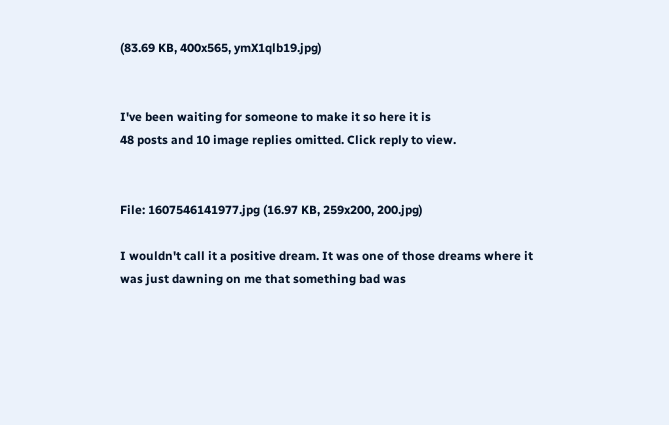(83.69 KB, 400x565, ymX1qlb19.jpg)


I've been waiting for someone to make it so here it is
48 posts and 10 image replies omitted. Click reply to view.


File: 1607546141977.jpg (16.97 KB, 259x200, 200.jpg)

I wouldn't call it a positive dream. It was one of those dreams where it was just dawning on me that something bad was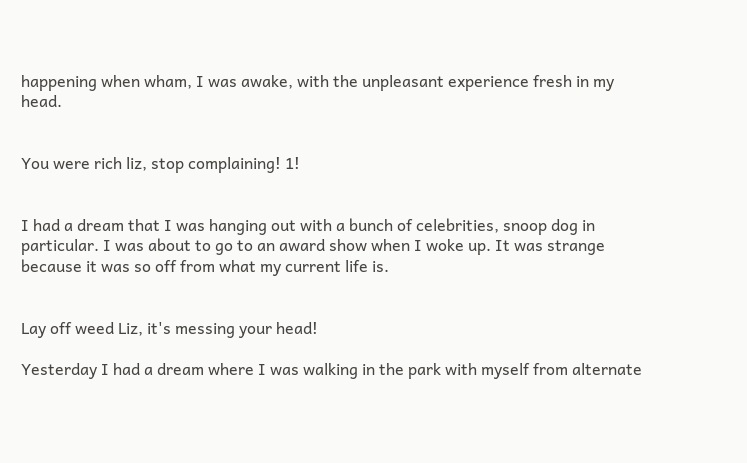happening when wham, I was awake, with the unpleasant experience fresh in my head.


You were rich liz, stop complaining! 1!


I had a dream that I was hanging out with a bunch of celebrities, snoop dog in particular. I was about to go to an award show when I woke up. It was strange because it was so off from what my current life is.


Lay off weed Liz, it's messing your head!

Yesterday I had a dream where I was walking in the park with myself from alternate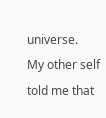universe.
My other self told me that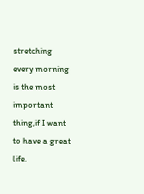stretching every morning is the most important thing,if I want to have a great life.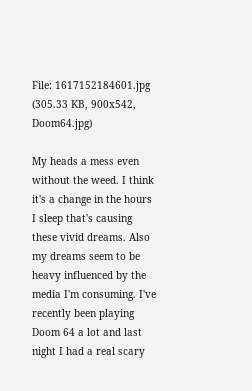File: 1617152184601.jpg (305.33 KB, 900x542, Doom64.jpg)

My heads a mess even without the weed. I think it's a change in the hours I sleep that's causing these vivid dreams. Also my dreams seem to be heavy influenced by the media I'm consuming. I've recently been playing Doom 64 a lot and last night I had a real scary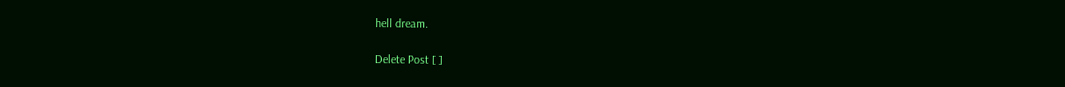hell dream.

Delete Post [ ]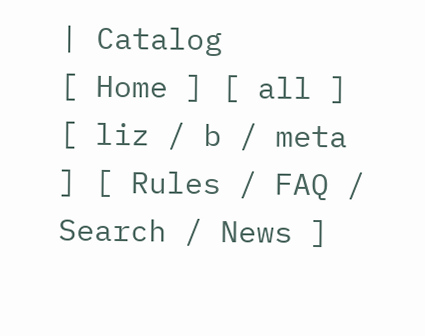| Catalog
[ Home ] [ all ] [ liz / b / meta ] [ Rules / FAQ / Search / News ]